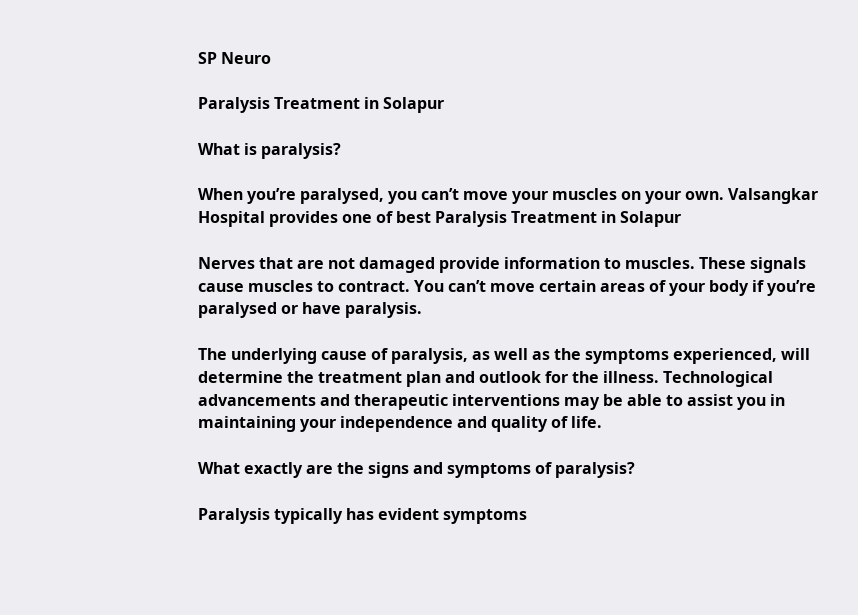SP Neuro

Paralysis Treatment in Solapur

What is paralysis?

When you’re paralysed, you can’t move your muscles on your own. Valsangkar Hospital provides one of best Paralysis Treatment in Solapur

Nerves that are not damaged provide information to muscles. These signals cause muscles to contract. You can’t move certain areas of your body if you’re paralysed or have paralysis.

The underlying cause of paralysis, as well as the symptoms experienced, will determine the treatment plan and outlook for the illness. Technological advancements and therapeutic interventions may be able to assist you in maintaining your independence and quality of life.

What exactly are the signs and symptoms of paralysis?

Paralysis typically has evident symptoms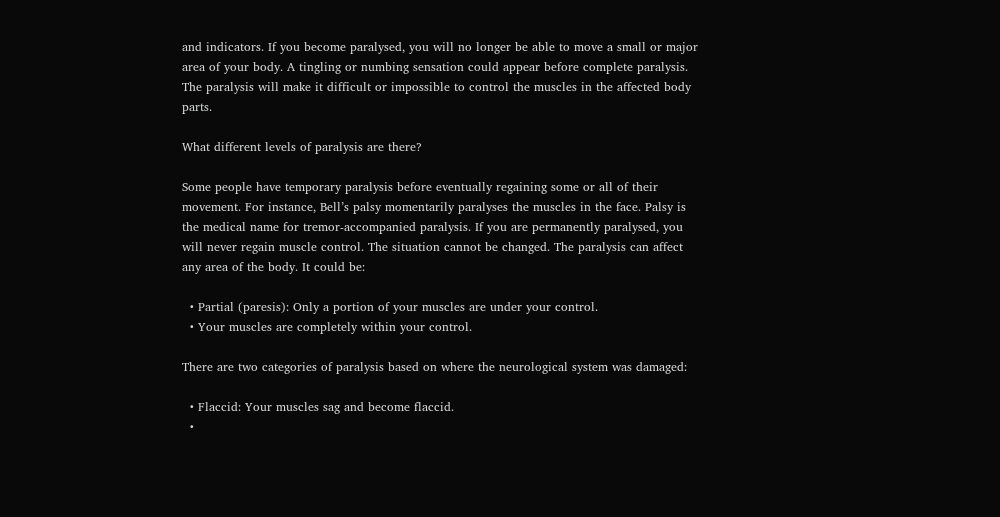and indicators. If you become paralysed, you will no longer be able to move a small or major area of your body. A tingling or numbing sensation could appear before complete paralysis. The paralysis will make it difficult or impossible to control the muscles in the affected body parts.

What different levels of paralysis are there?

Some people have temporary paralysis before eventually regaining some or all of their movement. For instance, Bell’s palsy momentarily paralyses the muscles in the face. Palsy is the medical name for tremor-accompanied paralysis. If you are permanently paralysed, you will never regain muscle control. The situation cannot be changed. The paralysis can affect any area of the body. It could be:

  • Partial (paresis): Only a portion of your muscles are under your control.
  • Your muscles are completely within your control.

There are two categories of paralysis based on where the neurological system was damaged:

  • Flaccid: Your muscles sag and become flaccid.
  •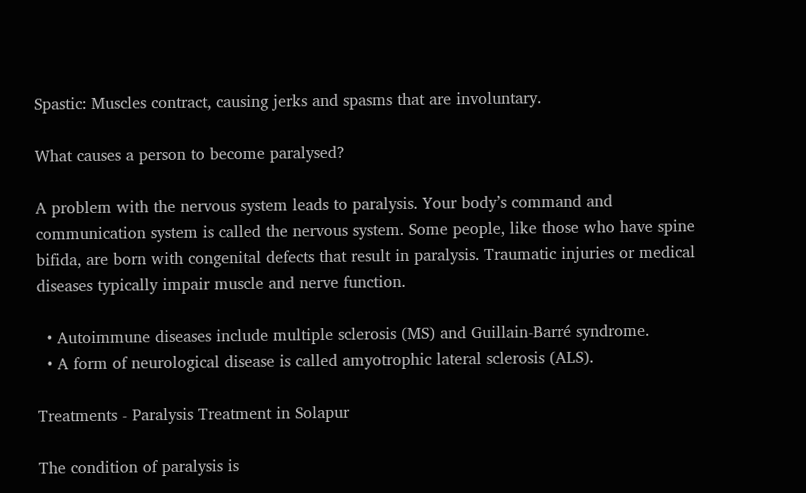Spastic: Muscles contract, causing jerks and spasms that are involuntary.

What causes a person to become paralysed?

A problem with the nervous system leads to paralysis. Your body’s command and communication system is called the nervous system. Some people, like those who have spine bifida, are born with congenital defects that result in paralysis. Traumatic injuries or medical diseases typically impair muscle and nerve function.

  • Autoimmune diseases include multiple sclerosis (MS) and Guillain-Barré syndrome.
  • A form of neurological disease is called amyotrophic lateral sclerosis (ALS).

Treatments - Paralysis Treatment in Solapur

The condition of paralysis is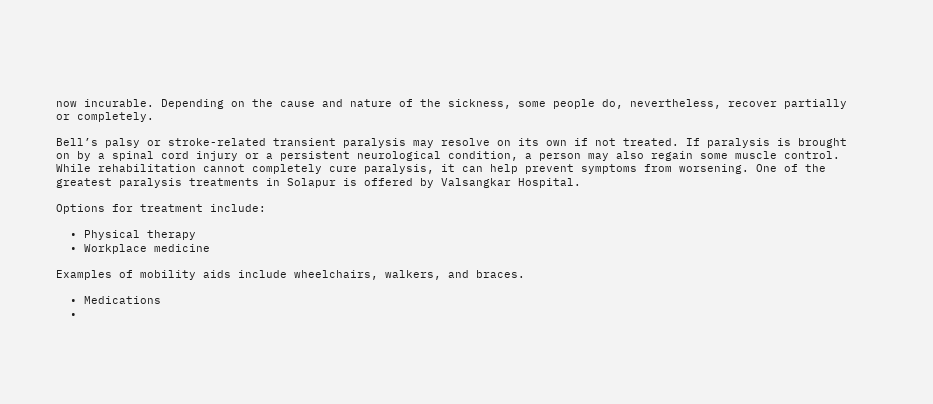now incurable. Depending on the cause and nature of the sickness, some people do, nevertheless, recover partially or completely.

Bell’s palsy or stroke-related transient paralysis may resolve on its own if not treated. If paralysis is brought on by a spinal cord injury or a persistent neurological condition, a person may also regain some muscle control. While rehabilitation cannot completely cure paralysis, it can help prevent symptoms from worsening. One of the greatest paralysis treatments in Solapur is offered by Valsangkar Hospital.

Options for treatment include:

  • Physical therapy
  • Workplace medicine

Examples of mobility aids include wheelchairs, walkers, and braces.

  • Medications
  •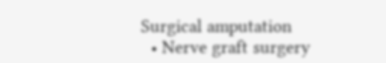Surgical amputation
  • Nerve graft surgery